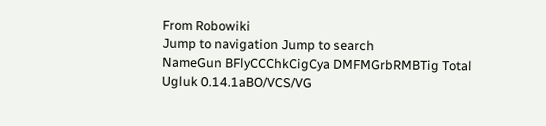From Robowiki
Jump to navigation Jump to search
NameGun BFlyCCChkCigCya DMFMGrbRMBTig Total
Ugluk 0.14.1aBO/VCS/VG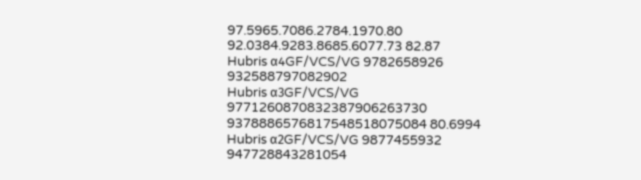97.5965.7086.2784.1970.80 92.0384.9283.8685.6077.73 82.87
Hubris α4GF/VCS/VG 9782658926 932588797082902
Hubris α3GF/VCS/VG 9771260870832387906263730 9378886576817548518075084 80.6994
Hubris α2GF/VCS/VG 9877455932 947728843281054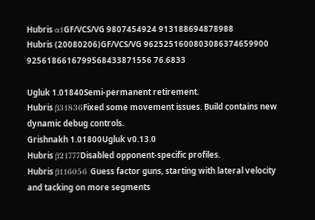Hubris α1GF/VCS/VG 9807454924 913188694878988
Hubris (20080206)GF/VCS/VG 9625251600803086374659900 9256186616799568433871556 76.6833

Ugluk 1.01840Semi-permanent retirement.
Hubris β31836Fixed some movement issues. Build contains new dynamic debug controls.
Grishnakh 1.01800Ugluk v0.13.0
Hubris β21777Disabled opponent-specific profiles.
Hubris β116056 Guess factor guns, starting with lateral velocity and tacking on more segments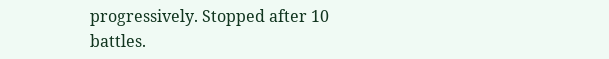progressively. Stopped after 10 battles.